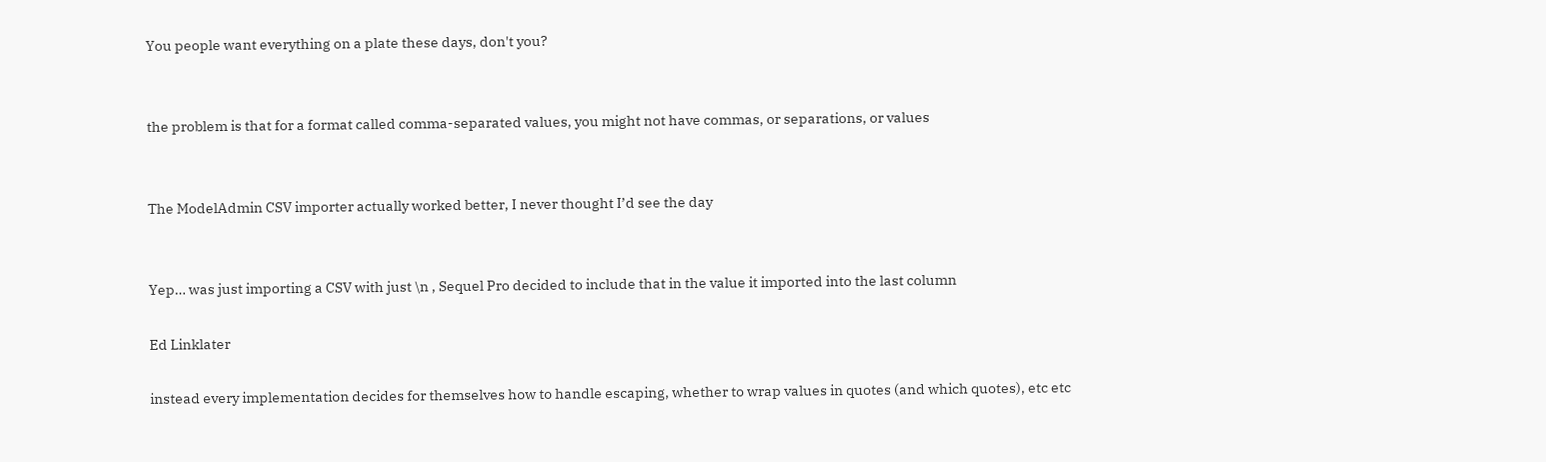You people want everything on a plate these days, don't you?


the problem is that for a format called comma-separated values, you might not have commas, or separations, or values


The ModelAdmin CSV importer actually worked better, I never thought I’d see the day


Yep… was just importing a CSV with just \n , Sequel Pro decided to include that in the value it imported into the last column

Ed Linklater

instead every implementation decides for themselves how to handle escaping, whether to wrap values in quotes (and which quotes), etc etc